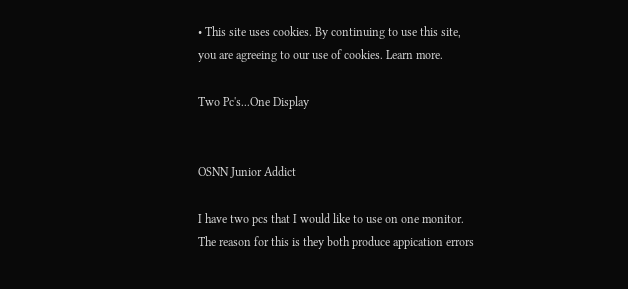• This site uses cookies. By continuing to use this site, you are agreeing to our use of cookies. Learn more.

Two Pc's...One Display


OSNN Junior Addict

I have two pcs that I would like to use on one monitor. The reason for this is they both produce appication errors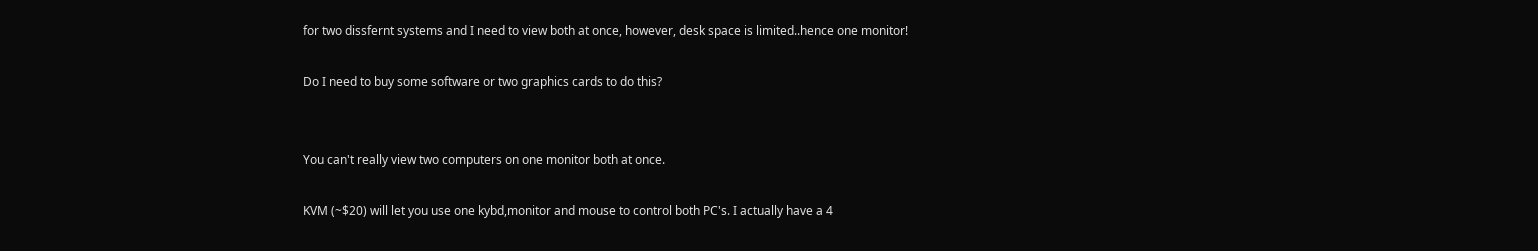for two dissfernt systems and I need to view both at once, however, desk space is limited..hence one monitor!

Do I need to buy some software or two graphics cards to do this?


You can't really view two computers on one monitor both at once.

KVM (~$20) will let you use one kybd,monitor and mouse to control both PC's. I actually have a 4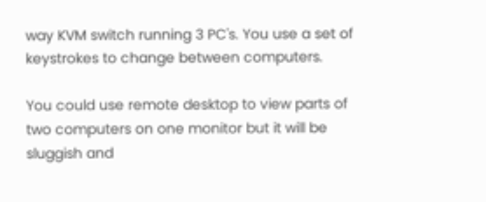way KVM switch running 3 PC's. You use a set of keystrokes to change between computers.

You could use remote desktop to view parts of two computers on one monitor but it will be sluggish and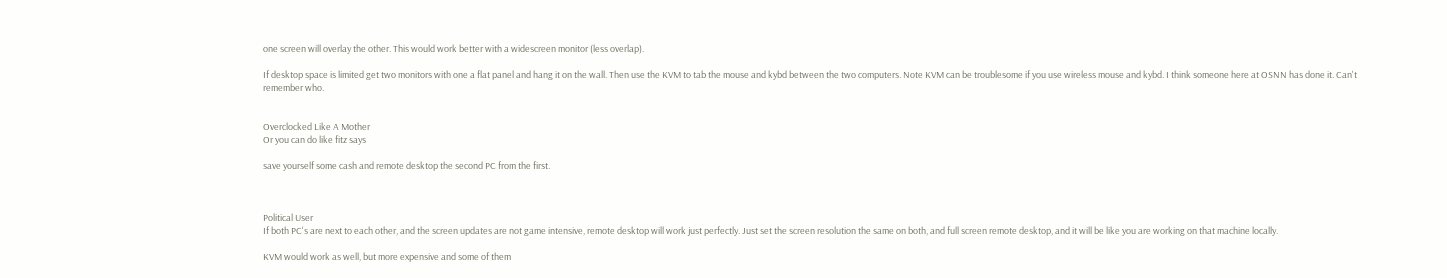one screen will overlay the other. This would work better with a widescreen monitor (less overlap).

If desktop space is limited get two monitors with one a flat panel and hang it on the wall. Then use the KVM to tab the mouse and kybd between the two computers. Note KVM can be troublesome if you use wireless mouse and kybd. I think someone here at OSNN has done it. Can't remember who.


Overclocked Like A Mother
Or you can do like fitz says

save yourself some cash and remote desktop the second PC from the first.



Political User
If both PC's are next to each other, and the screen updates are not game intensive, remote desktop will work just perfectly. Just set the screen resolution the same on both, and full screen remote desktop, and it will be like you are working on that machine locally.

KVM would work as well, but more expensive and some of them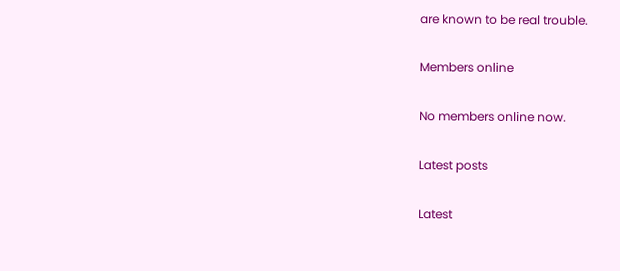are known to be real trouble.

Members online

No members online now.

Latest posts

Latest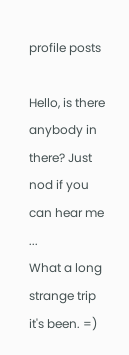profile posts

Hello, is there anybody in there? Just nod if you can hear me ...
What a long strange trip it's been. =)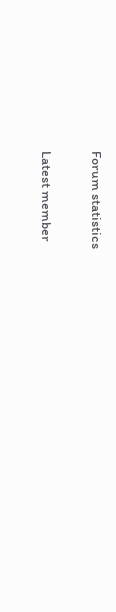Forum statistics

Latest member